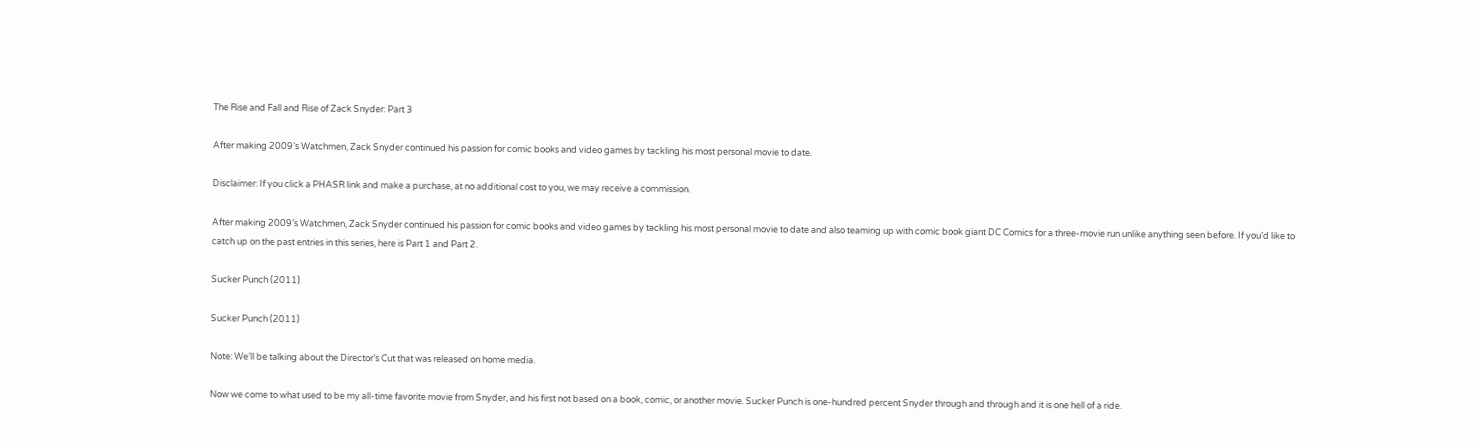The Rise and Fall and Rise of Zack Snyder: Part 3

After making 2009’s Watchmen, Zack Snyder continued his passion for comic books and video games by tackling his most personal movie to date.

Disclaimer: If you click a PHASR link and make a purchase, at no additional cost to you, we may receive a commission.

After making 2009’s Watchmen, Zack Snyder continued his passion for comic books and video games by tackling his most personal movie to date and also teaming up with comic book giant DC Comics for a three-movie run unlike anything seen before. If you’d like to catch up on the past entries in this series, here is Part 1 and Part 2.

Sucker Punch (2011)

Sucker Punch (2011)

Note: We’ll be talking about the Director’s Cut that was released on home media.

Now we come to what used to be my all-time favorite movie from Snyder, and his first not based on a book, comic, or another movie. Sucker Punch is one-hundred percent Snyder through and through and it is one hell of a ride.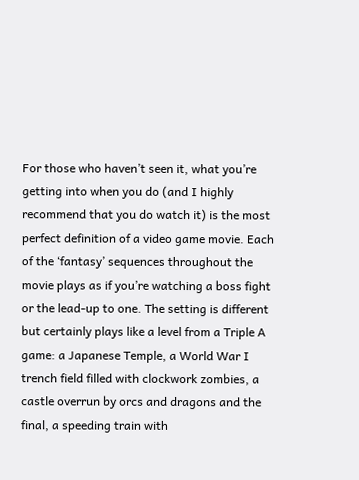For those who haven’t seen it, what you’re getting into when you do (and I highly recommend that you do watch it) is the most perfect definition of a video game movie. Each of the ‘fantasy’ sequences throughout the movie plays as if you’re watching a boss fight or the lead-up to one. The setting is different but certainly plays like a level from a Triple A game: a Japanese Temple, a World War I trench field filled with clockwork zombies, a castle overrun by orcs and dragons and the final, a speeding train with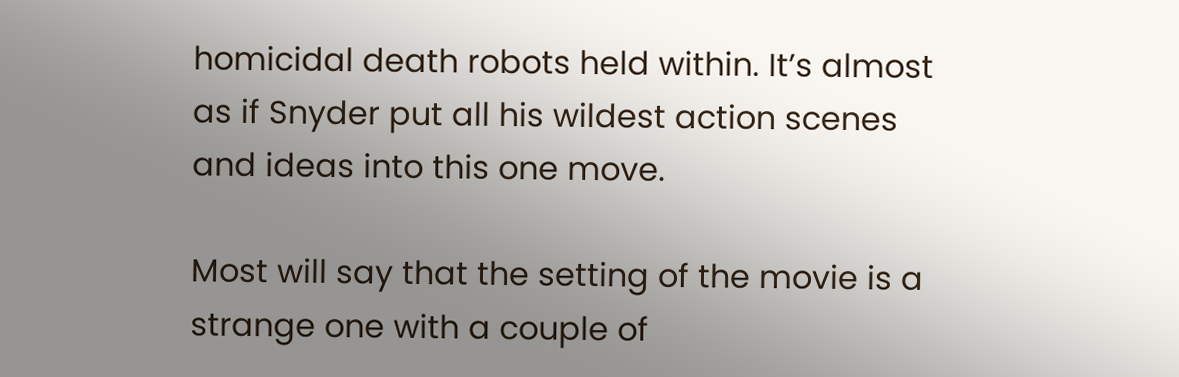homicidal death robots held within. It’s almost as if Snyder put all his wildest action scenes and ideas into this one move.

Most will say that the setting of the movie is a strange one with a couple of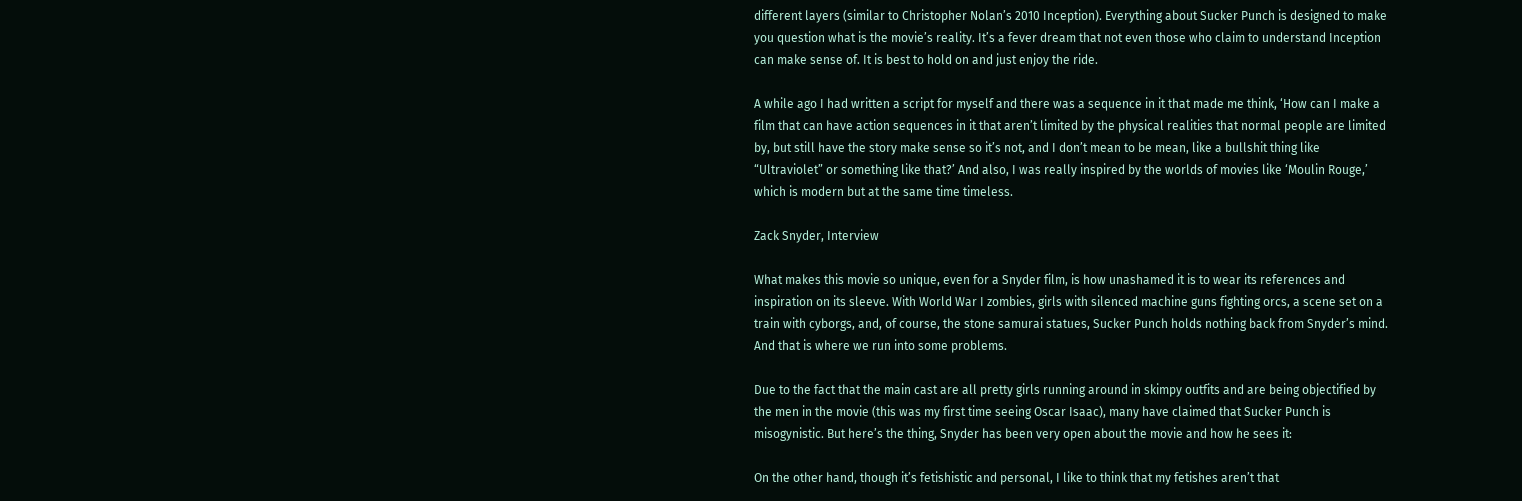different layers (similar to Christopher Nolan’s 2010 Inception). Everything about Sucker Punch is designed to make you question what is the movie’s reality. It’s a fever dream that not even those who claim to understand Inception can make sense of. It is best to hold on and just enjoy the ride.

A while ago I had written a script for myself and there was a sequence in it that made me think, ‘How can I make a film that can have action sequences in it that aren’t limited by the physical realities that normal people are limited by, but still have the story make sense so it’s not, and I don’t mean to be mean, like a bullshit thing like “Ultraviolet” or something like that?’ And also, I was really inspired by the worlds of movies like ‘Moulin Rouge,’ which is modern but at the same time timeless.

Zack Snyder, Interview

What makes this movie so unique, even for a Snyder film, is how unashamed it is to wear its references and inspiration on its sleeve. With World War I zombies, girls with silenced machine guns fighting orcs, a scene set on a train with cyborgs, and, of course, the stone samurai statues, Sucker Punch holds nothing back from Snyder’s mind. And that is where we run into some problems.

Due to the fact that the main cast are all pretty girls running around in skimpy outfits and are being objectified by the men in the movie (this was my first time seeing Oscar Isaac), many have claimed that Sucker Punch is misogynistic. But here’s the thing, Snyder has been very open about the movie and how he sees it:

On the other hand, though it’s fetishistic and personal, I like to think that my fetishes aren’t that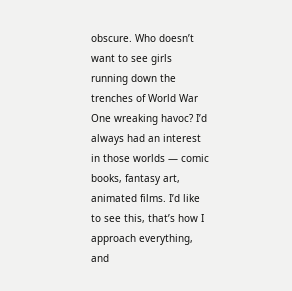obscure. Who doesn’t want to see girls running down the trenches of World War One wreaking havoc? I’d always had an interest in those worlds — comic books, fantasy art, animated films. I’d like to see this, that’s how I approach everything, and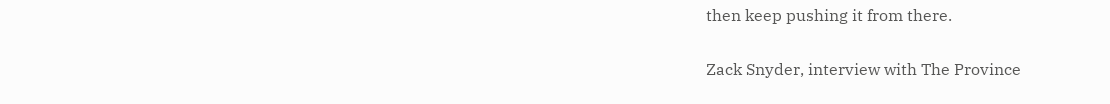then keep pushing it from there.

Zack Snyder, interview with The Province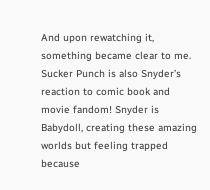And upon rewatching it, something became clear to me. Sucker Punch is also Snyder’s reaction to comic book and movie fandom! Snyder is Babydoll, creating these amazing worlds but feeling trapped because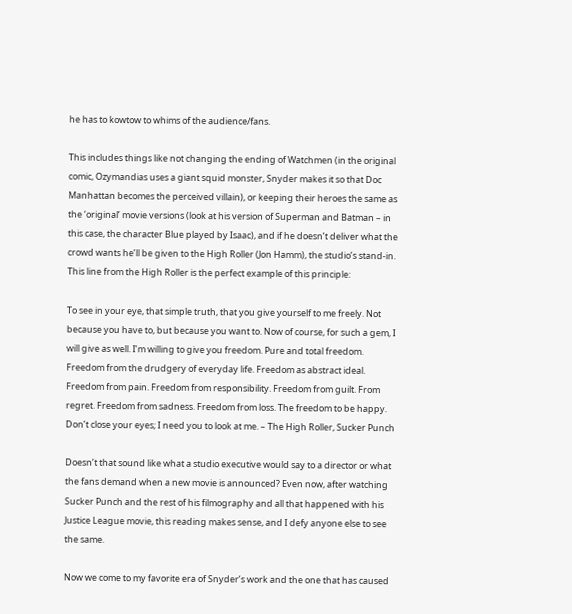he has to kowtow to whims of the audience/fans.

This includes things like not changing the ending of Watchmen (in the original comic, Ozymandias uses a giant squid monster, Snyder makes it so that Doc Manhattan becomes the perceived villain), or keeping their heroes the same as the ‘original’ movie versions (look at his version of Superman and Batman – in this case, the character Blue played by Isaac), and if he doesn’t deliver what the crowd wants he’ll be given to the High Roller (Jon Hamm), the studio’s stand-in. This line from the High Roller is the perfect example of this principle:

To see in your eye, that simple truth, that you give yourself to me freely. Not because you have to, but because you want to. Now of course, for such a gem, I will give as well. I’m willing to give you freedom. Pure and total freedom. Freedom from the drudgery of everyday life. Freedom as abstract ideal. Freedom from pain. Freedom from responsibility. Freedom from guilt. From regret. Freedom from sadness. Freedom from loss. The freedom to be happy. Don’t close your eyes; I need you to look at me. – The High Roller, Sucker Punch

Doesn’t that sound like what a studio executive would say to a director or what the fans demand when a new movie is announced? Even now, after watching Sucker Punch and the rest of his filmography and all that happened with his Justice League movie, this reading makes sense, and I defy anyone else to see the same.

Now we come to my favorite era of Snyder’s work and the one that has caused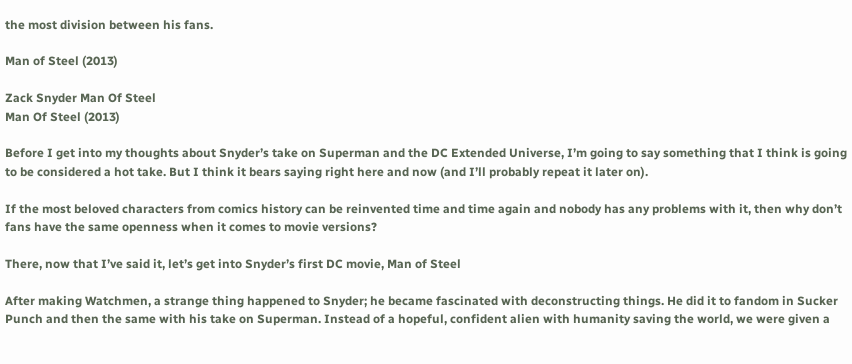the most division between his fans.

Man of Steel (2013)

Zack Snyder Man Of Steel
Man Of Steel (2013)

Before I get into my thoughts about Snyder’s take on Superman and the DC Extended Universe, I’m going to say something that I think is going to be considered a hot take. But I think it bears saying right here and now (and I’ll probably repeat it later on).

If the most beloved characters from comics history can be reinvented time and time again and nobody has any problems with it, then why don’t fans have the same openness when it comes to movie versions?

There, now that I’ve said it, let’s get into Snyder’s first DC movie, Man of Steel

After making Watchmen, a strange thing happened to Snyder; he became fascinated with deconstructing things. He did it to fandom in Sucker Punch and then the same with his take on Superman. Instead of a hopeful, confident alien with humanity saving the world, we were given a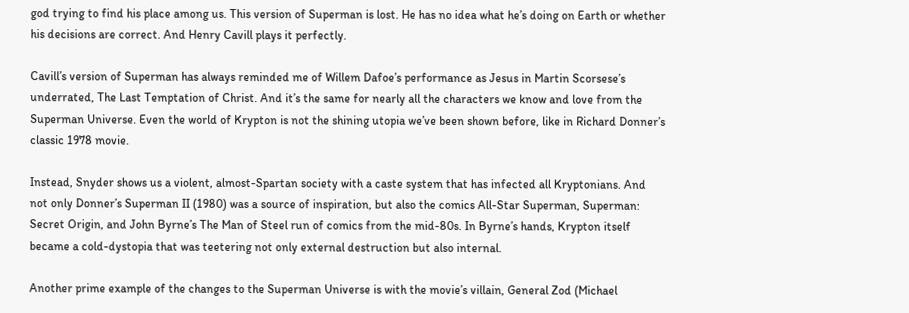god trying to find his place among us. This version of Superman is lost. He has no idea what he’s doing on Earth or whether his decisions are correct. And Henry Cavill plays it perfectly.

Cavill’s version of Superman has always reminded me of Willem Dafoe’s performance as Jesus in Martin Scorsese’s underrated, The Last Temptation of Christ. And it’s the same for nearly all the characters we know and love from the Superman Universe. Even the world of Krypton is not the shining utopia we’ve been shown before, like in Richard Donner’s classic 1978 movie.

Instead, Snyder shows us a violent, almost-Spartan society with a caste system that has infected all Kryptonians. And not only Donner’s Superman II (1980) was a source of inspiration, but also the comics All-Star Superman, Superman: Secret Origin, and John Byrne’s The Man of Steel run of comics from the mid-80s. In Byrne’s hands, Krypton itself became a cold-dystopia that was teetering not only external destruction but also internal.

Another prime example of the changes to the Superman Universe is with the movie’s villain, General Zod (Michael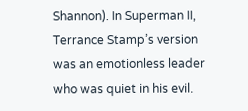Shannon). In Superman II, Terrance Stamp’s version was an emotionless leader who was quiet in his evil.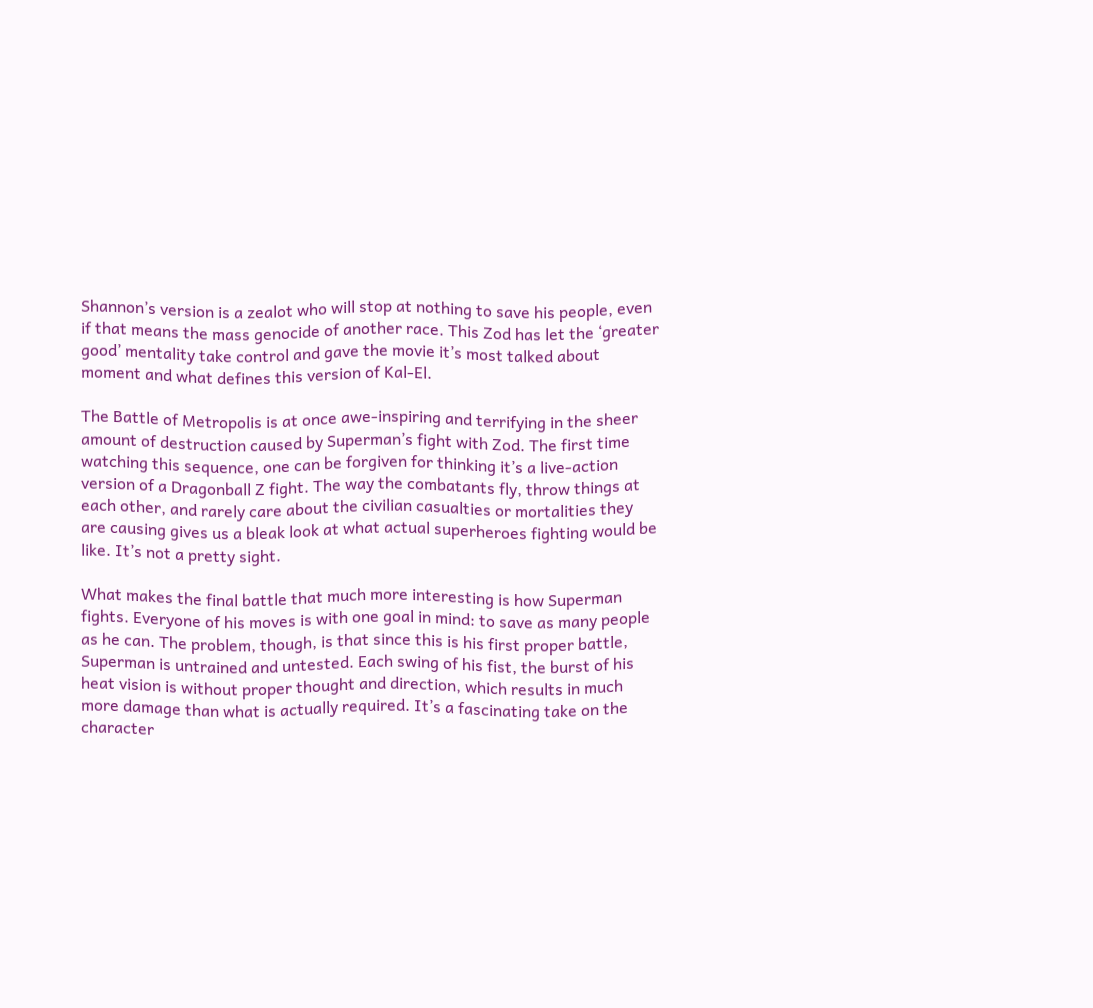Shannon’s version is a zealot who will stop at nothing to save his people, even if that means the mass genocide of another race. This Zod has let the ‘greater good’ mentality take control and gave the movie it’s most talked about moment and what defines this version of Kal-El.

The Battle of Metropolis is at once awe-inspiring and terrifying in the sheer amount of destruction caused by Superman’s fight with Zod. The first time watching this sequence, one can be forgiven for thinking it’s a live-action version of a Dragonball Z fight. The way the combatants fly, throw things at each other, and rarely care about the civilian casualties or mortalities they are causing gives us a bleak look at what actual superheroes fighting would be like. It’s not a pretty sight.

What makes the final battle that much more interesting is how Superman fights. Everyone of his moves is with one goal in mind: to save as many people as he can. The problem, though, is that since this is his first proper battle, Superman is untrained and untested. Each swing of his fist, the burst of his heat vision is without proper thought and direction, which results in much more damage than what is actually required. It’s a fascinating take on the character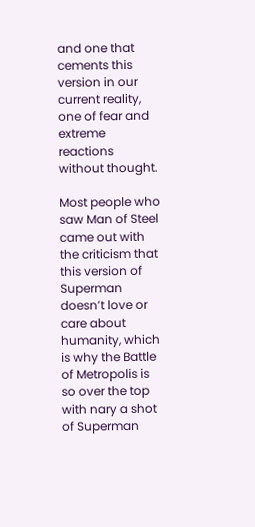and one that cements this version in our current reality, one of fear and extreme reactions without thought.

Most people who saw Man of Steel came out with the criticism that this version of Superman doesn’t love or care about humanity, which is why the Battle of Metropolis is so over the top with nary a shot of Superman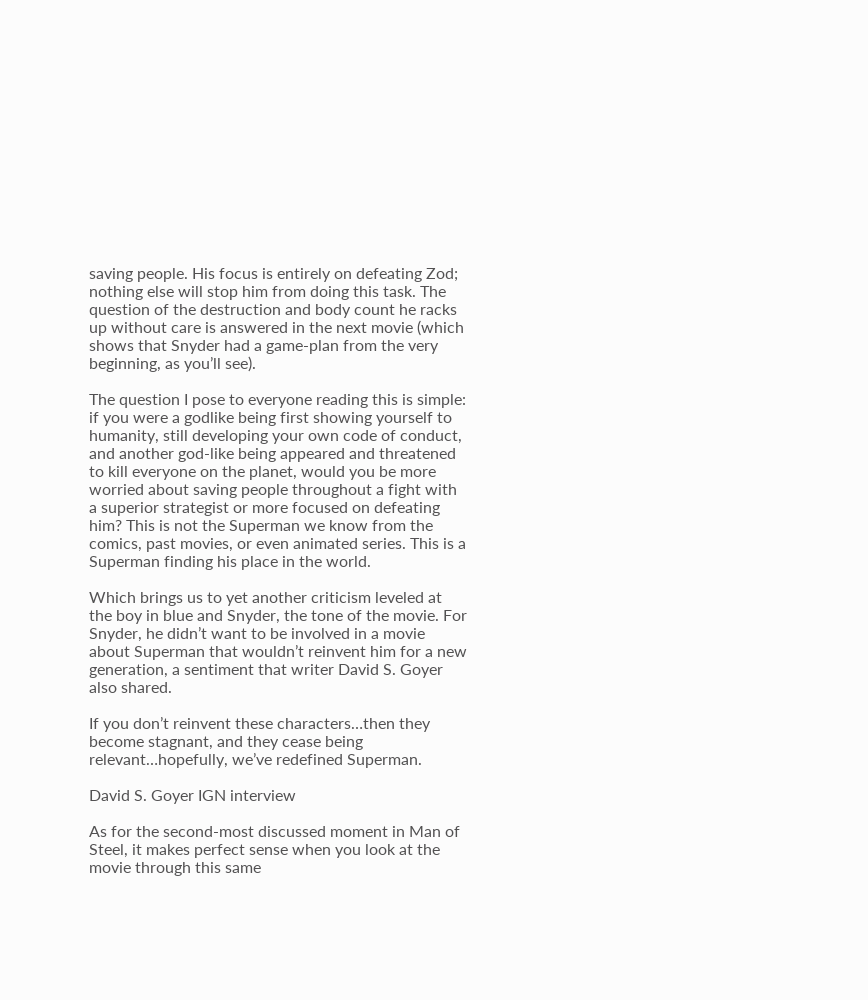saving people. His focus is entirely on defeating Zod; nothing else will stop him from doing this task. The question of the destruction and body count he racks up without care is answered in the next movie (which shows that Snyder had a game-plan from the very beginning, as you’ll see).

The question I pose to everyone reading this is simple: if you were a godlike being first showing yourself to humanity, still developing your own code of conduct, and another god-like being appeared and threatened to kill everyone on the planet, would you be more worried about saving people throughout a fight with a superior strategist or more focused on defeating him? This is not the Superman we know from the comics, past movies, or even animated series. This is a Superman finding his place in the world.

Which brings us to yet another criticism leveled at the boy in blue and Snyder, the tone of the movie. For Snyder, he didn’t want to be involved in a movie about Superman that wouldn’t reinvent him for a new generation, a sentiment that writer David S. Goyer also shared.

If you don’t reinvent these characters…then they become stagnant, and they cease being relevant…hopefully, we’ve redefined Superman.

David S. Goyer IGN interview

As for the second-most discussed moment in Man of Steel, it makes perfect sense when you look at the movie through this same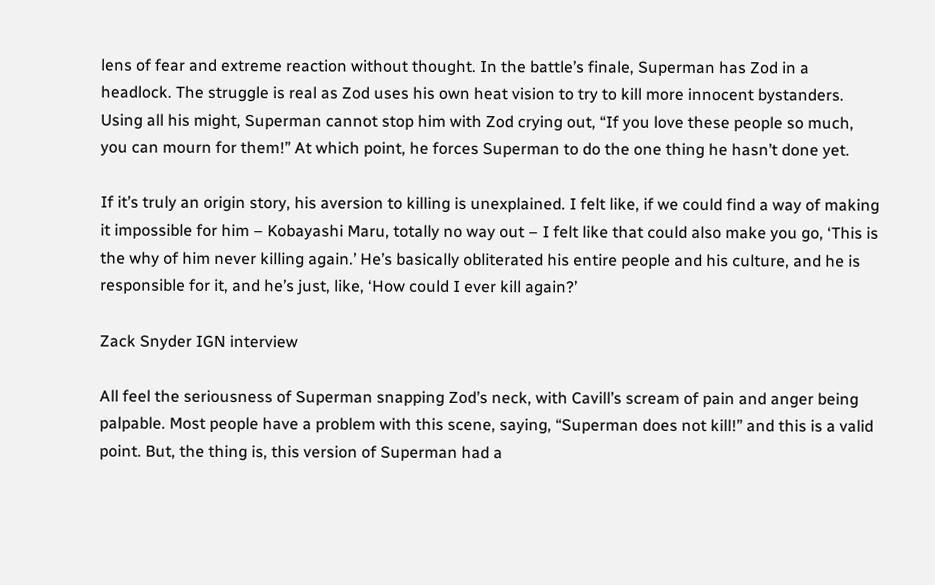lens of fear and extreme reaction without thought. In the battle’s finale, Superman has Zod in a headlock. The struggle is real as Zod uses his own heat vision to try to kill more innocent bystanders. Using all his might, Superman cannot stop him with Zod crying out, “If you love these people so much, you can mourn for them!” At which point, he forces Superman to do the one thing he hasn’t done yet.

If it’s truly an origin story, his aversion to killing is unexplained. I felt like, if we could find a way of making it impossible for him – Kobayashi Maru, totally no way out – I felt like that could also make you go, ‘This is the why of him never killing again.’ He’s basically obliterated his entire people and his culture, and he is responsible for it, and he’s just, like, ‘How could I ever kill again?’

Zack Snyder IGN interview

All feel the seriousness of Superman snapping Zod’s neck, with Cavill’s scream of pain and anger being palpable. Most people have a problem with this scene, saying, “Superman does not kill!” and this is a valid point. But, the thing is, this version of Superman had a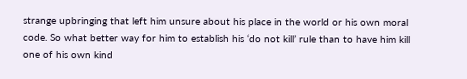strange upbringing that left him unsure about his place in the world or his own moral code. So what better way for him to establish his ‘do not kill’ rule than to have him kill one of his own kind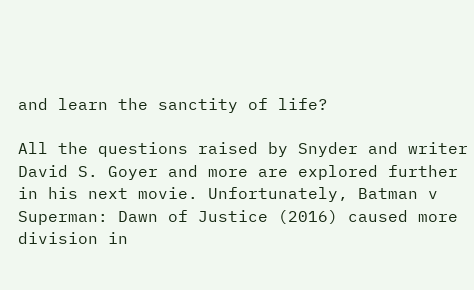and learn the sanctity of life?

All the questions raised by Snyder and writer David S. Goyer and more are explored further in his next movie. Unfortunately, Batman v Superman: Dawn of Justice (2016) caused more division in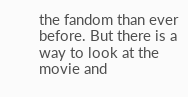the fandom than ever before. But there is a way to look at the movie and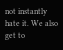not instantly hate it. We also get to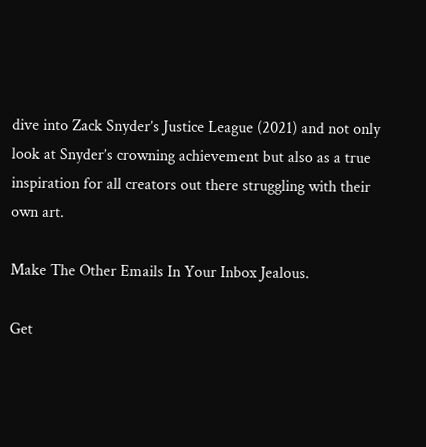dive into Zack Snyder’s Justice League (2021) and not only look at Snyder’s crowning achievement but also as a true inspiration for all creators out there struggling with their own art.

Make The Other Emails In Your Inbox Jealous.

Get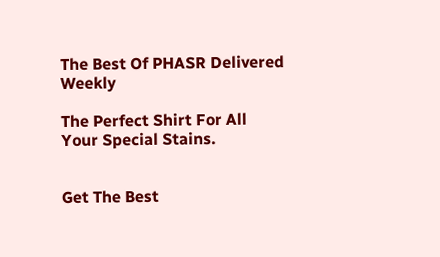The Best Of PHASR Delivered Weekly

The Perfect Shirt For All Your Special Stains.


Get The Best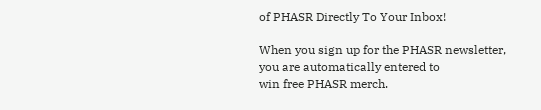of PHASR Directly To Your Inbox!

When you sign up for the PHASR newsletter,
you are automatically entered to
win free PHASR merch.